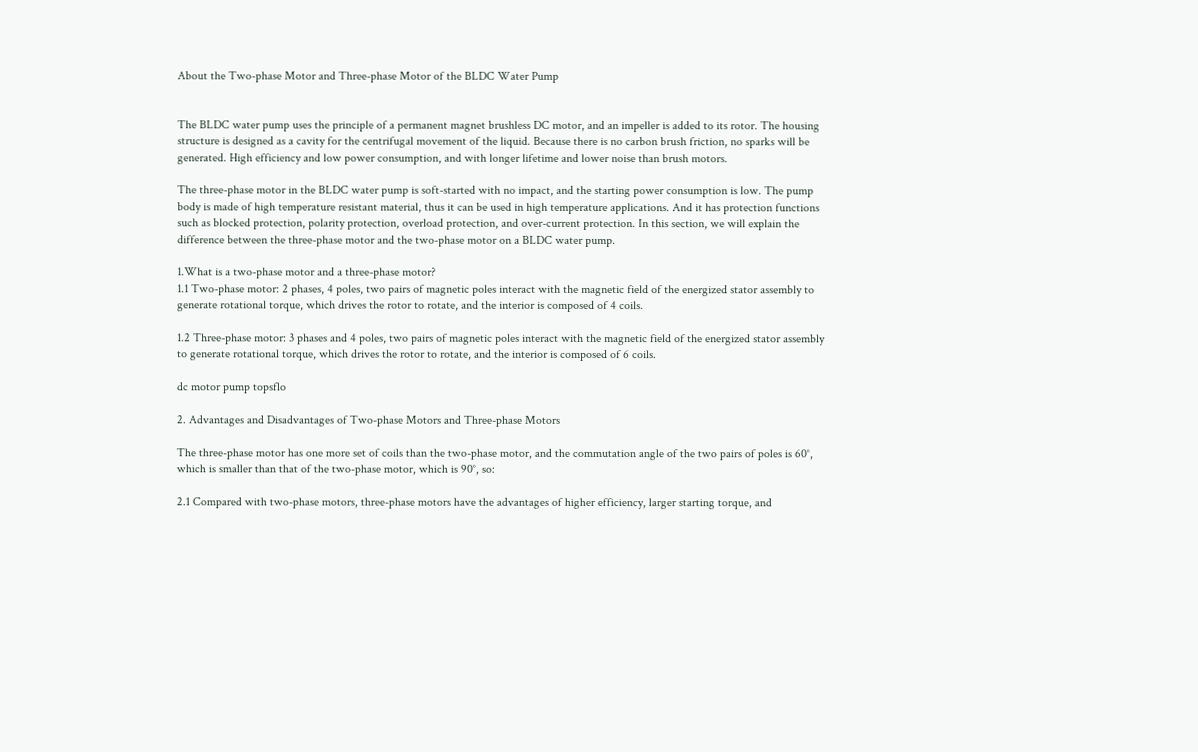About the Two-phase Motor and Three-phase Motor of the BLDC Water Pump


The BLDC water pump uses the principle of a permanent magnet brushless DC motor, and an impeller is added to its rotor. The housing structure is designed as a cavity for the centrifugal movement of the liquid. Because there is no carbon brush friction, no sparks will be generated. High efficiency and low power consumption, and with longer lifetime and lower noise than brush motors.

The three-phase motor in the BLDC water pump is soft-started with no impact, and the starting power consumption is low. The pump body is made of high temperature resistant material, thus it can be used in high temperature applications. And it has protection functions such as blocked protection, polarity protection, overload protection, and over-current protection. In this section, we will explain the difference between the three-phase motor and the two-phase motor on a BLDC water pump.

1.What is a two-phase motor and a three-phase motor?
1.1 Two-phase motor: 2 phases, 4 poles, two pairs of magnetic poles interact with the magnetic field of the energized stator assembly to generate rotational torque, which drives the rotor to rotate, and the interior is composed of 4 coils.

1.2 Three-phase motor: 3 phases and 4 poles, two pairs of magnetic poles interact with the magnetic field of the energized stator assembly to generate rotational torque, which drives the rotor to rotate, and the interior is composed of 6 coils.

dc motor pump topsflo

2. Advantages and Disadvantages of Two-phase Motors and Three-phase Motors

The three-phase motor has one more set of coils than the two-phase motor, and the commutation angle of the two pairs of poles is 60°, which is smaller than that of the two-phase motor, which is 90°, so:

2.1 Compared with two-phase motors, three-phase motors have the advantages of higher efficiency, larger starting torque, and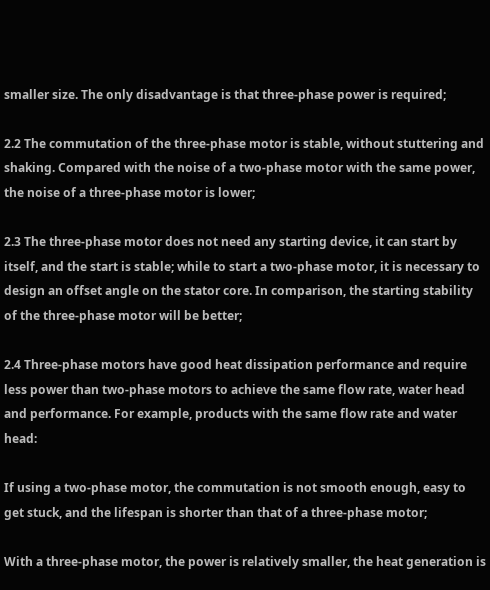smaller size. The only disadvantage is that three-phase power is required;

2.2 The commutation of the three-phase motor is stable, without stuttering and shaking. Compared with the noise of a two-phase motor with the same power, the noise of a three-phase motor is lower;

2.3 The three-phase motor does not need any starting device, it can start by itself, and the start is stable; while to start a two-phase motor, it is necessary to design an offset angle on the stator core. In comparison, the starting stability of the three-phase motor will be better;

2.4 Three-phase motors have good heat dissipation performance and require less power than two-phase motors to achieve the same flow rate, water head and performance. For example, products with the same flow rate and water head:

If using a two-phase motor, the commutation is not smooth enough, easy to get stuck, and the lifespan is shorter than that of a three-phase motor;

With a three-phase motor, the power is relatively smaller, the heat generation is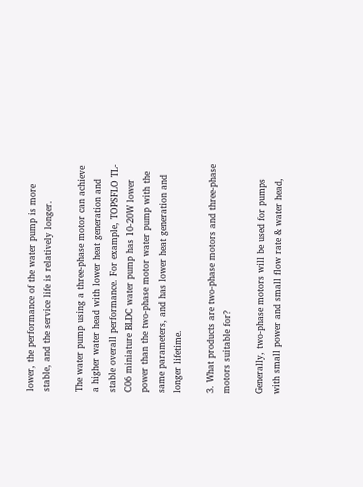lower, the performance of the water pump is more stable, and the service life is relatively longer.

The water pump using a three-phase motor can achieve a higher water head with lower heat generation and stable overall performance. For example, TOPSFLO TL-C06 miniature BLDC water pump has 10-20W lower power than the two-phase motor water pump with the same parameters, and has lower heat generation and longer lifetime.

3. What products are two-phase motors and three-phase motors suitable for?

Generally, two-phase motors will be used for pumps with small power and small flow rate & water head,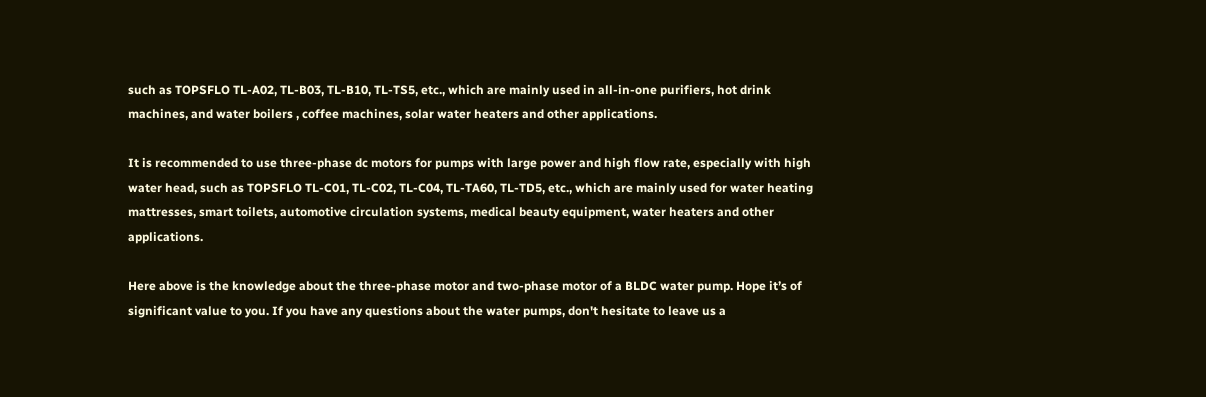such as TOPSFLO TL-A02, TL-B03, TL-B10, TL-TS5, etc., which are mainly used in all-in-one purifiers, hot drink machines, and water boilers , coffee machines, solar water heaters and other applications.

It is recommended to use three-phase dc motors for pumps with large power and high flow rate, especially with high water head, such as TOPSFLO TL-C01, TL-C02, TL-C04, TL-TA60, TL-TD5, etc., which are mainly used for water heating mattresses, smart toilets, automotive circulation systems, medical beauty equipment, water heaters and other applications.

Here above is the knowledge about the three-phase motor and two-phase motor of a BLDC water pump. Hope it’s of significant value to you. If you have any questions about the water pumps, don't hesitate to leave us a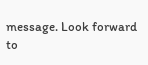message. Look forward to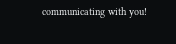communicating with you!